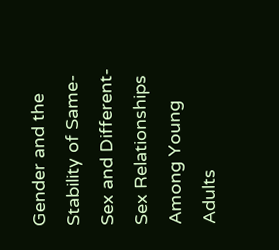Gender and the Stability of Same-Sex and Different-Sex Relationships Among Young Adults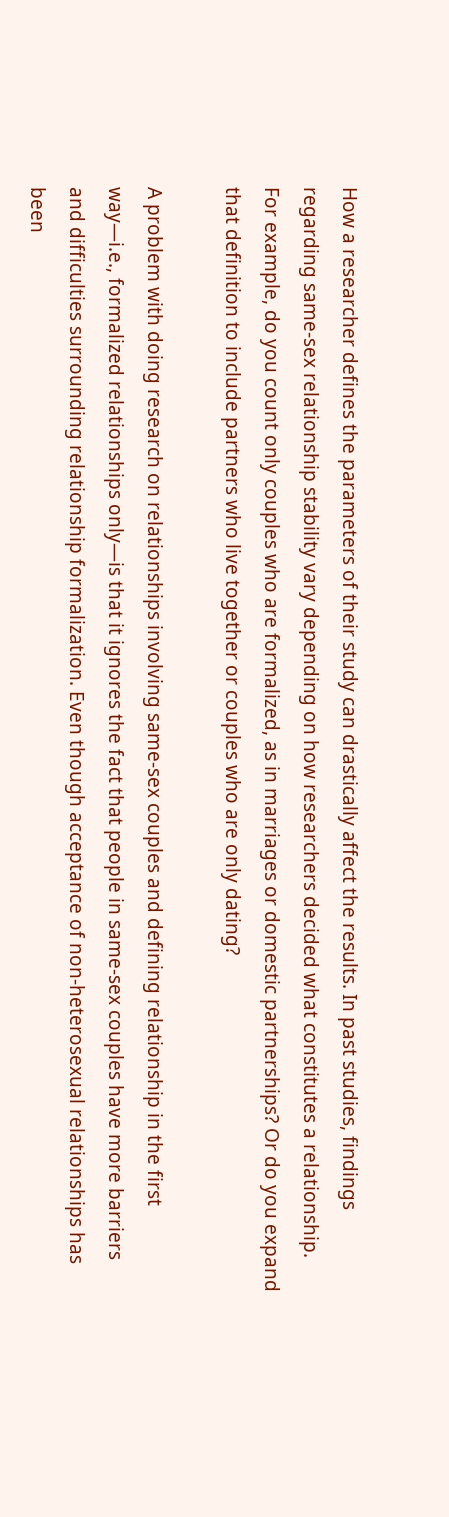How a researcher defines the parameters of their study can drastically affect the results. In past studies, findings regarding same-sex relationship stability vary depending on how researchers decided what constitutes a relationship. For example, do you count only couples who are formalized, as in marriages or domestic partnerships? Or do you expand that definition to include partners who live together or couples who are only dating?

A problem with doing research on relationships involving same-sex couples and defining relationship in the first way—i.e., formalized relationships only—is that it ignores the fact that people in same-sex couples have more barriers and difficulties surrounding relationship formalization. Even though acceptance of non-heterosexual relationships has been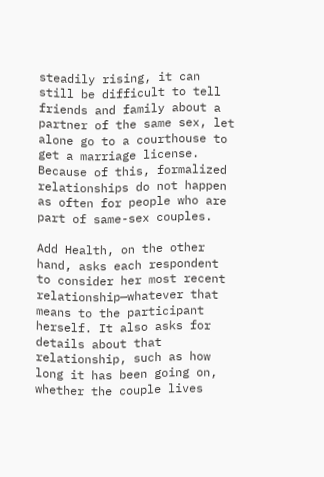steadily rising, it can still be difficult to tell friends and family about a partner of the same sex, let alone go to a courthouse to get a marriage license. Because of this, formalized relationships do not happen as often for people who are part of same-sex couples.

Add Health, on the other hand, asks each respondent to consider her most recent relationship—whatever that means to the participant herself. It also asks for details about that relationship, such as how long it has been going on, whether the couple lives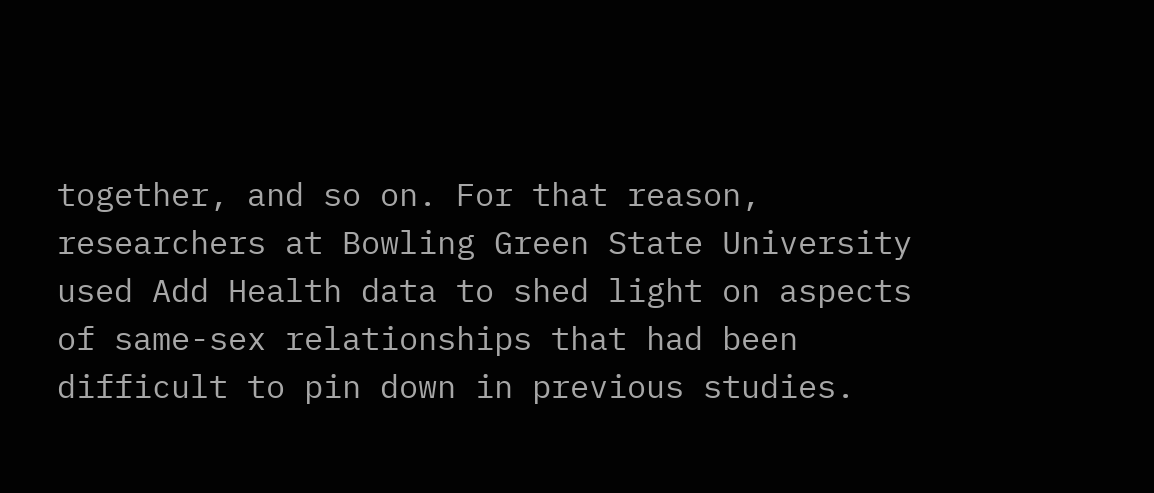together, and so on. For that reason, researchers at Bowling Green State University used Add Health data to shed light on aspects of same-sex relationships that had been difficult to pin down in previous studies.